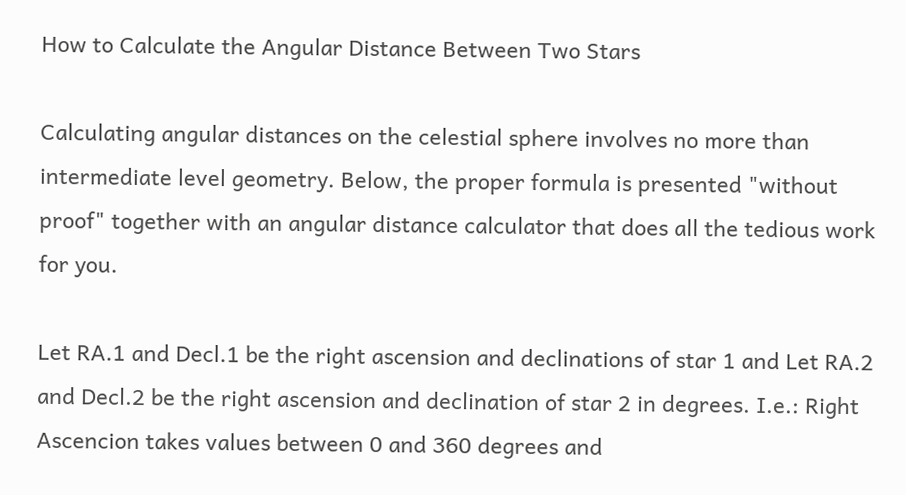How to Calculate the Angular Distance Between Two Stars

Calculating angular distances on the celestial sphere involves no more than intermediate level geometry. Below, the proper formula is presented "without proof" together with an angular distance calculator that does all the tedious work for you.

Let RA.1 and Decl.1 be the right ascension and declinations of star 1 and Let RA.2 and Decl.2 be the right ascension and declination of star 2 in degrees. I.e.: Right Ascencion takes values between 0 and 360 degrees and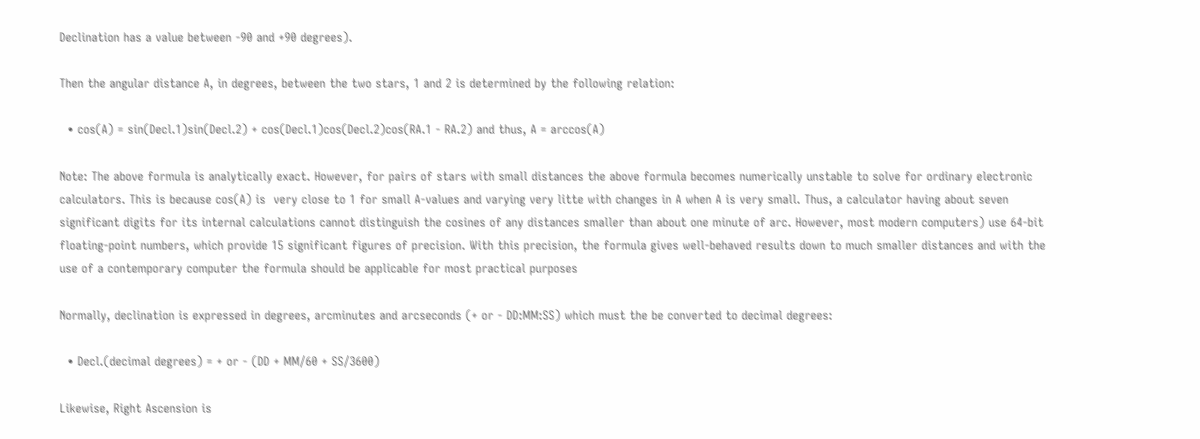Declination has a value between -90 and +90 degrees).

Then the angular distance A, in degrees, between the two stars, 1 and 2 is determined by the following relation:

  • cos(A) = sin(Decl.1)sin(Decl.2) + cos(Decl.1)cos(Decl.2)cos(RA.1 - RA.2) and thus, A = arccos(A)

Note: The above formula is analytically exact. However, for pairs of stars with small distances the above formula becomes numerically unstable to solve for ordinary electronic calculators. This is because cos(A) is  very close to 1 for small A-values and varying very litte with changes in A when A is very small. Thus, a calculator having about seven significant digits for its internal calculations cannot distinguish the cosines of any distances smaller than about one minute of arc. However, most modern computers) use 64-bit floating-point numbers, which provide 15 significant figures of precision. With this precision, the formula gives well-behaved results down to much smaller distances and with the use of a contemporary computer the formula should be applicable for most practical purposes

Normally, declination is expressed in degrees, arcminutes and arcseconds (+ or - DD:MM:SS) which must the be converted to decimal degrees:

  • Decl.(decimal degrees) = + or - (DD + MM/60 + SS/3600)

Likewise, Right Ascension is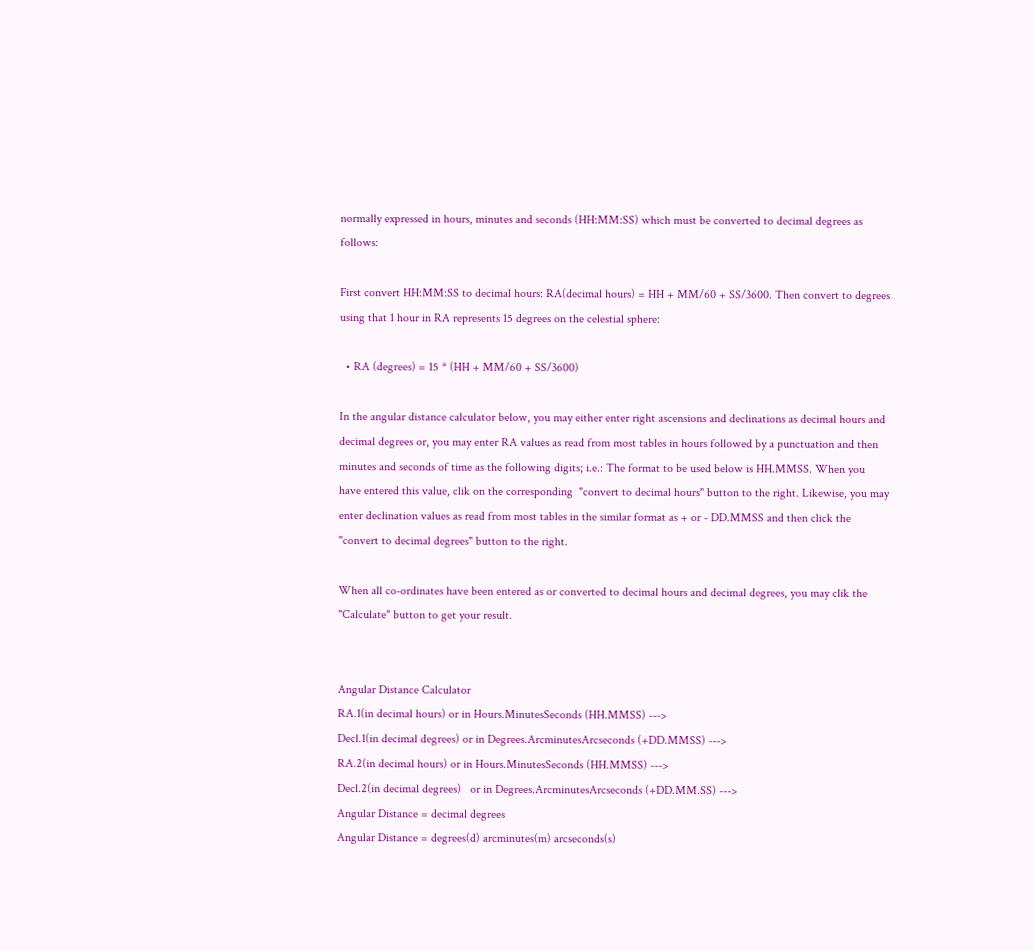normally expressed in hours, minutes and seconds (HH:MM:SS) which must be converted to decimal degrees as follows:

First convert HH:MM:SS to decimal hours: RA(decimal hours) = HH + MM/60 + SS/3600. Then convert to degrees using that 1 hour in RA represents 15 degrees on the celestial sphere:

  • RA (degrees) = 15 * (HH + MM/60 + SS/3600)

In the angular distance calculator below, you may either enter right ascensions and declinations as decimal hours and decimal degrees or, you may enter RA values as read from most tables in hours followed by a punctuation and then minutes and seconds of time as the following digits; i.e.: The format to be used below is HH.MMSS. When you have entered this value, clik on the corresponding  "convert to decimal hours" button to the right. Likewise, you may enter declination values as read from most tables in the similar format as + or - DD.MMSS and then click the "convert to decimal degrees" button to the right.

When all co-ordinates have been entered as or converted to decimal hours and decimal degrees, you may clik the "Calculate" button to get your result.


Angular Distance Calculator
RA.1(in decimal hours) or in Hours.MinutesSeconds (HH.MMSS) --->
Decl.1(in decimal degrees) or in Degrees.ArcminutesArcseconds (+DD.MMSS) --->
RA.2(in decimal hours) or in Hours.MinutesSeconds (HH.MMSS) --->
Decl.2(in decimal degrees)   or in Degrees.ArcminutesArcseconds (+DD.MM.SS) --->
Angular Distance = decimal degrees
Angular Distance = degrees(d) arcminutes(m) arcseconds(s)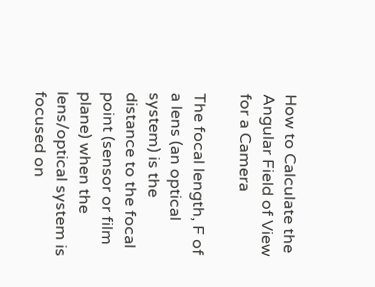How to Calculate the Angular Field of View for a Camera

The focal length, F of a lens (an optical system) is the distance to the focal point (sensor or film plane) when the lens/optical system is focused on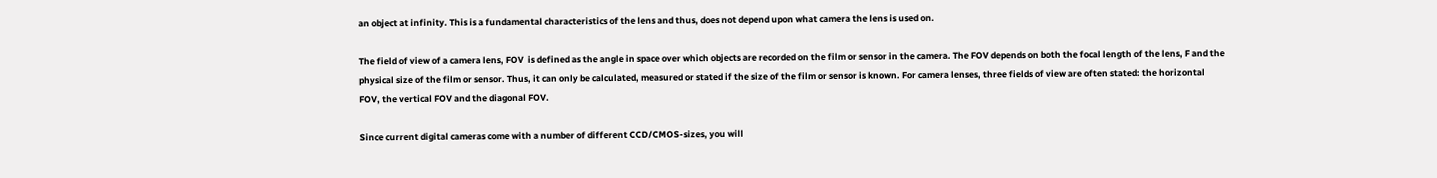an object at infinity. This is a fundamental characteristics of the lens and thus, does not depend upon what camera the lens is used on.

The field of view of a camera lens, FOV  is defined as the angle in space over which objects are recorded on the film or sensor in the camera. The FOV depends on both the focal length of the lens, F and the physical size of the film or sensor. Thus, it can only be calculated, measured or stated if the size of the film or sensor is known. For camera lenses, three fields of view are often stated: the horizontal FOV, the vertical FOV and the diagonal FOV.

Since current digital cameras come with a number of different CCD/CMOS-sizes, you will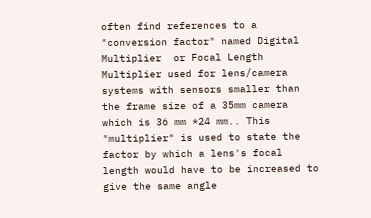often find references to a "conversion factor" named Digital Multiplier  or Focal Length Multiplier used for lens/camera systems with sensors smaller than the frame size of a 35mm camera which is 36 mm *24 mm.. This "multiplier" is used to state the factor by which a lens's focal length would have to be increased to give the same angle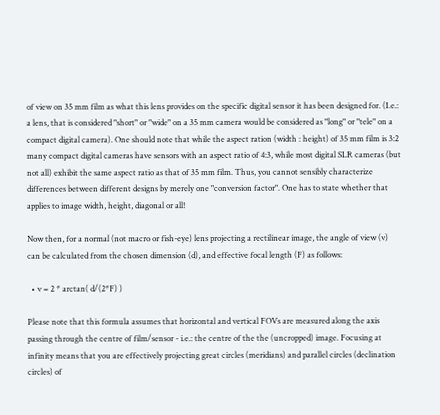of view on 35 mm film as what this lens provides on the specific digital sensor it has been designed for. (I.e.: a lens, that is considered "short" or "wide" on a 35 mm camera would be considered as "long" or "tele" on a compact digital camera). One should note that while the aspect ration (width : height) of 35 mm film is 3:2 many compact digital cameras have sensors with an aspect ratio of 4:3, while most digital SLR cameras (but not all) exhibit the same aspect ratio as that of 35 mm film. Thus, you cannot sensibly characterize differences between different designs by merely one "conversion factor". One has to state whether that applies to image width, height, diagonal or all!

Now then, for a normal (not macro or fish-eye) lens projecting a rectilinear image, the angle of view (v) can be calculated from the chosen dimension (d), and effective focal length (F) as follows:

  • v = 2 * arctan( d/(2*F) )

Please note that this formula assumes that horizontal and vertical FOVs are measured along the axis passing through the centre of film/sensor - i.e.: the centre of the the (uncropped) image. Focusing at infinity means that you are effectively projecting great circles (meridians) and parallel circles (declination circles) of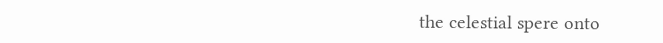the celestial spere onto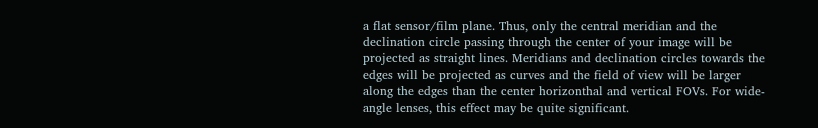a flat sensor/film plane. Thus, only the central meridian and the declination circle passing through the center of your image will be projected as straight lines. Meridians and declination circles towards the edges will be projected as curves and the field of view will be larger along the edges than the center horizonthal and vertical FOVs. For wide-angle lenses, this effect may be quite significant.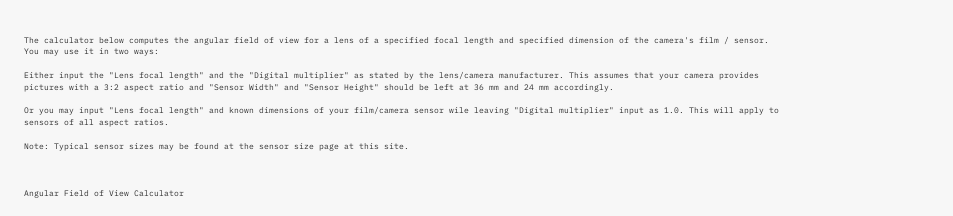The calculator below computes the angular field of view for a lens of a specified focal length and specified dimension of the camera's film / sensor. You may use it in two ways:

Either input the "Lens focal length" and the "Digital multiplier" as stated by the lens/camera manufacturer. This assumes that your camera provides pictures with a 3:2 aspect ratio and "Sensor Width" and "Sensor Height" should be left at 36 mm and 24 mm accordingly.

Or you may input "Lens focal length" and known dimensions of your film/camera sensor wile leaving "Digital multiplier" input as 1.0. This will apply to sensors of all aspect ratios.

Note: Typical sensor sizes may be found at the sensor size page at this site.



Angular Field of View Calculator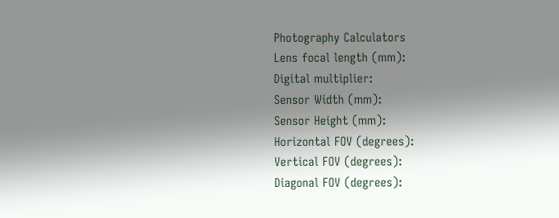Photography Calculators
Lens focal length (mm):
Digital multiplier:
Sensor Width (mm):
Sensor Height (mm):
Horizontal FOV (degrees):
Vertical FOV (degrees):
Diagonal FOV (degrees):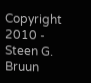Copyright 2010 - Steen G. Bruun